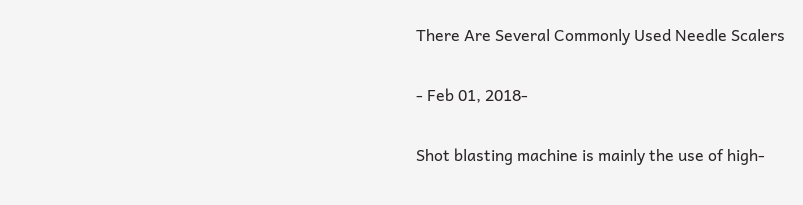There Are Several Commonly Used Needle Scalers

- Feb 01, 2018-

Shot blasting machine is mainly the use of high-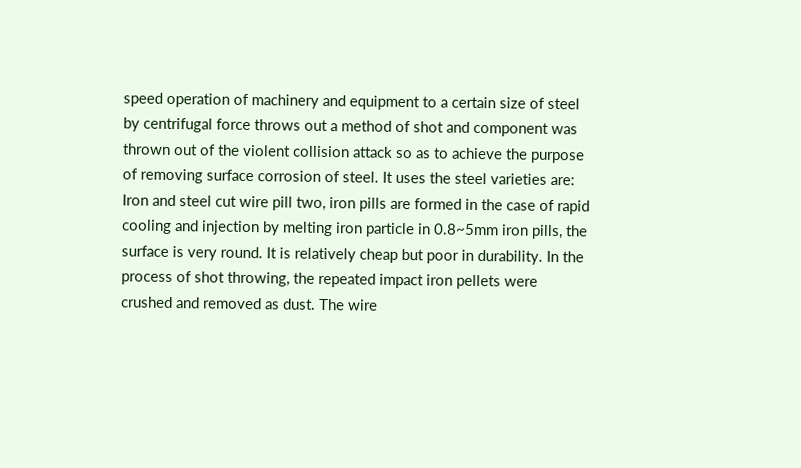speed operation of machinery and equipment to a certain size of steel by centrifugal force throws out a method of shot and component was thrown out of the violent collision attack so as to achieve the purpose of removing surface corrosion of steel. It uses the steel varieties are: Iron and steel cut wire pill two, iron pills are formed in the case of rapid cooling and injection by melting iron particle in 0.8~5mm iron pills, the surface is very round. It is relatively cheap but poor in durability. In the process of shot throwing, the repeated impact iron pellets were crushed and removed as dust. The wire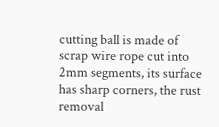cutting ball is made of scrap wire rope cut into 2mm segments, its surface has sharp corners, the rust removal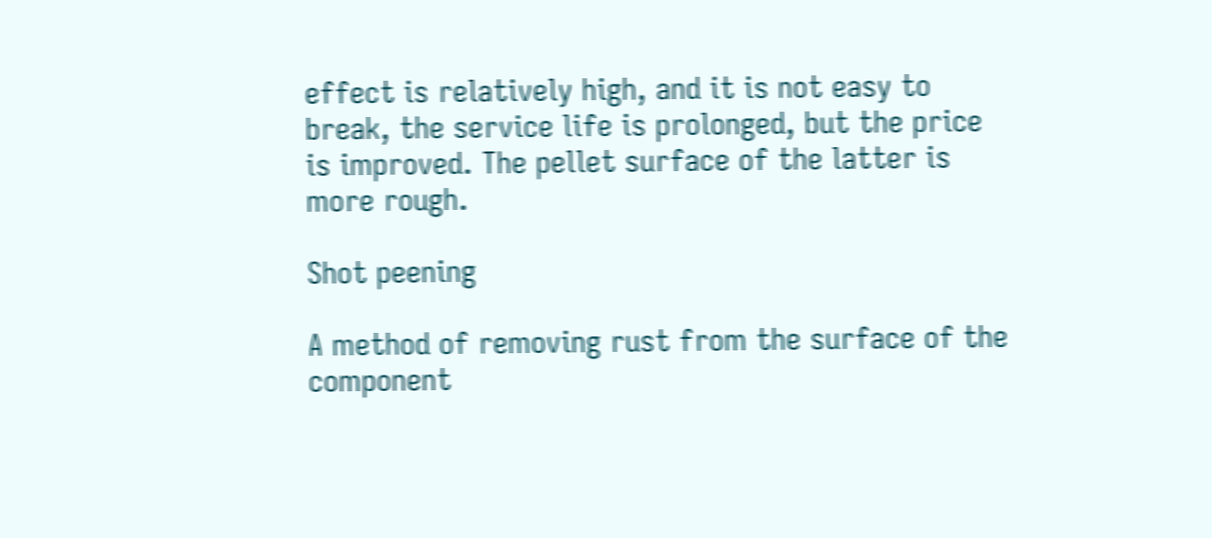effect is relatively high, and it is not easy to break, the service life is prolonged, but the price is improved. The pellet surface of the latter is more rough.

Shot peening

A method of removing rust from the surface of the component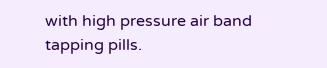with high pressure air band tapping pills.